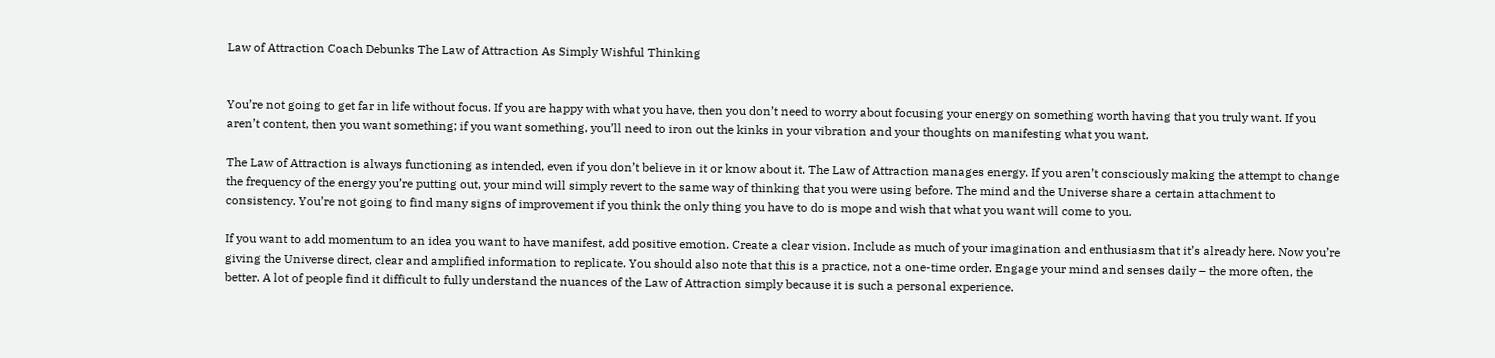Law of Attraction Coach Debunks The Law of Attraction As Simply Wishful Thinking


You’re not going to get far in life without focus. If you are happy with what you have, then you don’t need to worry about focusing your energy on something worth having that you truly want. If you aren’t content, then you want something; if you want something, you’ll need to iron out the kinks in your vibration and your thoughts on manifesting what you want.

The Law of Attraction is always functioning as intended, even if you don’t believe in it or know about it. The Law of Attraction manages energy. If you aren’t consciously making the attempt to change the frequency of the energy you’re putting out, your mind will simply revert to the same way of thinking that you were using before. The mind and the Universe share a certain attachment to consistency. You’re not going to find many signs of improvement if you think the only thing you have to do is mope and wish that what you want will come to you.

If you want to add momentum to an idea you want to have manifest, add positive emotion. Create a clear vision. Include as much of your imagination and enthusiasm that it’s already here. Now you’re giving the Universe direct, clear and amplified information to replicate. You should also note that this is a practice, not a one-time order. Engage your mind and senses daily – the more often, the better. A lot of people find it difficult to fully understand the nuances of the Law of Attraction simply because it is such a personal experience.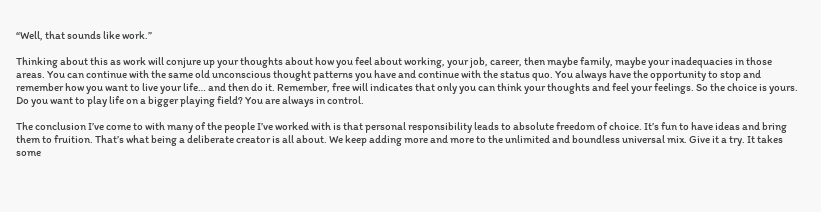“Well, that sounds like work.”

Thinking about this as work will conjure up your thoughts about how you feel about working, your job, career, then maybe family, maybe your inadequacies in those areas. You can continue with the same old unconscious thought patterns you have and continue with the status quo. You always have the opportunity to stop and remember how you want to live your life… and then do it. Remember, free will indicates that only you can think your thoughts and feel your feelings. So the choice is yours. Do you want to play life on a bigger playing field? You are always in control.

The conclusion I’ve come to with many of the people I’ve worked with is that personal responsibility leads to absolute freedom of choice. It’s fun to have ideas and bring them to fruition. That’s what being a deliberate creator is all about. We keep adding more and more to the unlimited and boundless universal mix. Give it a try. It takes some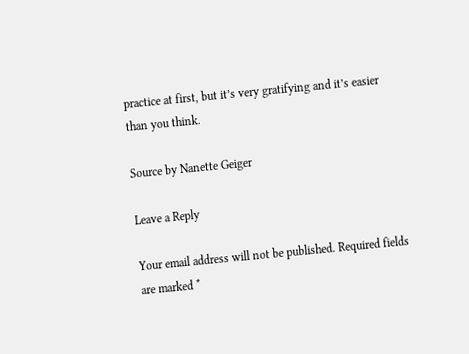practice at first, but it’s very gratifying and it’s easier than you think.

Source by Nanette Geiger

Leave a Reply

Your email address will not be published. Required fields are marked *